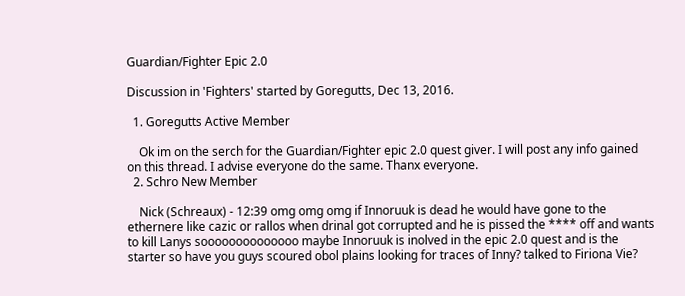Guardian/Fighter Epic 2.0

Discussion in 'Fighters' started by Goregutts, Dec 13, 2016.

  1. Goregutts Active Member

    Ok im on the serch for the Guardian/Fighter epic 2.0 quest giver. I will post any info gained on this thread. I advise everyone do the same. Thanx everyone.
  2. Schro New Member

    Nick (Schreaux) - 12:39 omg omg omg if Innoruuk is dead he would have gone to the ethernere like cazic or rallos when drinal got corrupted and he is pissed the **** off and wants to kill Lanys soooooooooooooo maybe Innoruuk is inolved in the epic 2.0 quest and is the starter so have you guys scoured obol plains looking for traces of Inny? talked to Firiona Vie?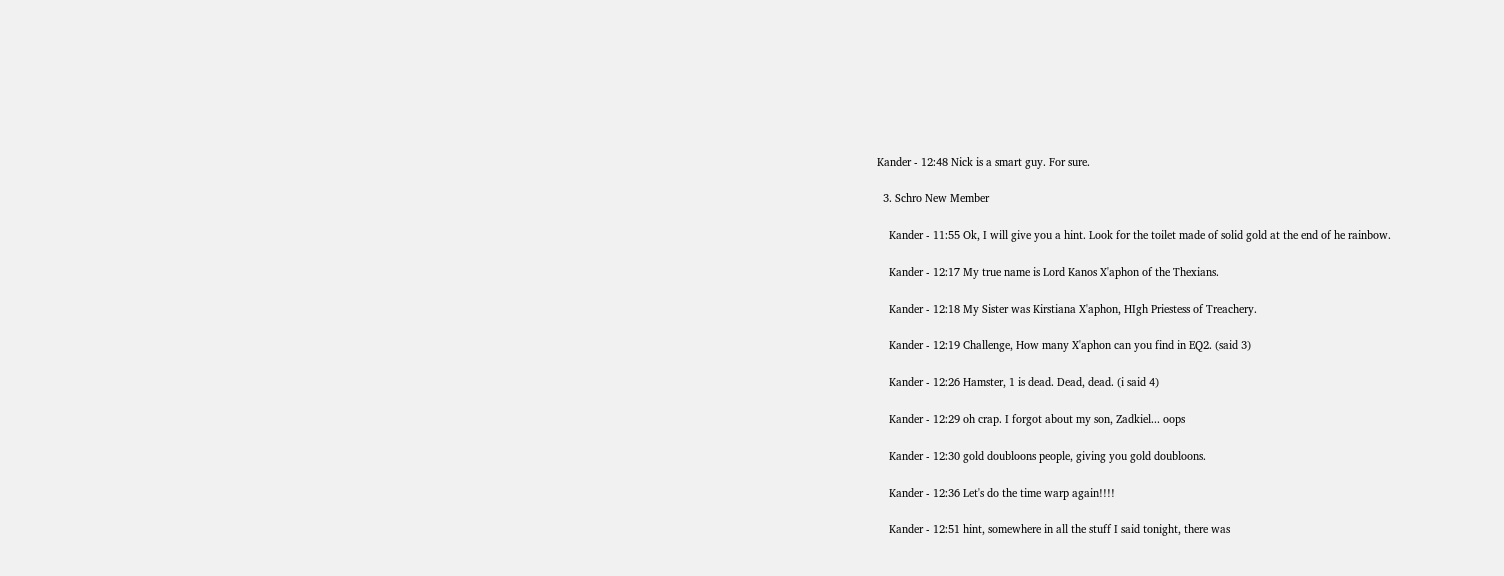Kander - 12:48 Nick is a smart guy. For sure.

  3. Schro New Member

    Kander - 11:55 Ok, I will give you a hint. Look for the toilet made of solid gold at the end of he rainbow.

    Kander - 12:17 My true name is Lord Kanos X'aphon of the Thexians.

    Kander - 12:18 My Sister was Kirstiana X'aphon, HIgh Priestess of Treachery.

    Kander - 12:19 Challenge, How many X'aphon can you find in EQ2. (said 3)

    Kander - 12:26 Hamster, 1 is dead. Dead, dead. (i said 4)

    Kander - 12:29 oh crap. I forgot about my son, Zadkiel... oops

    Kander - 12:30 gold doubloons people, giving you gold doubloons.

    Kander - 12:36 Let's do the time warp again!!!!

    Kander - 12:51 hint, somewhere in all the stuff I said tonight, there was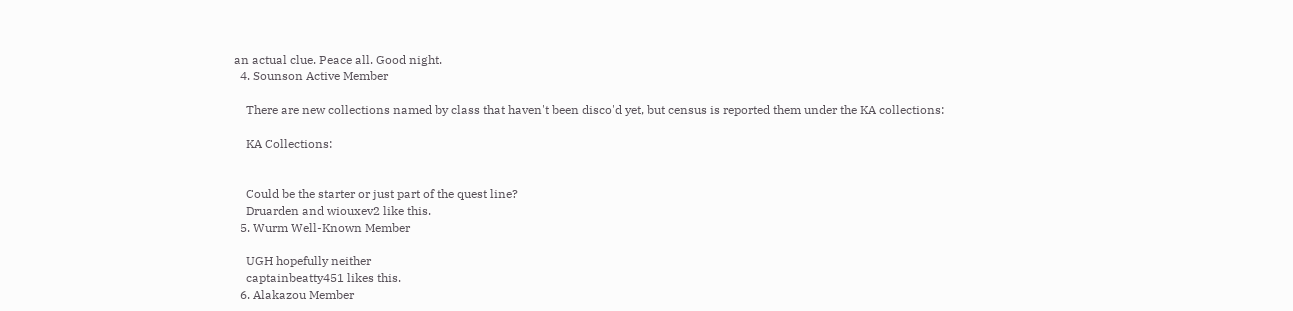an actual clue. Peace all. Good night.
  4. Sounson Active Member

    There are new collections named by class that haven't been disco'd yet, but census is reported them under the KA collections:

    KA Collections:


    Could be the starter or just part of the quest line?
    Druarden and wiouxev2 like this.
  5. Wurm Well-Known Member

    UGH hopefully neither
    captainbeatty451 likes this.
  6. Alakazou Member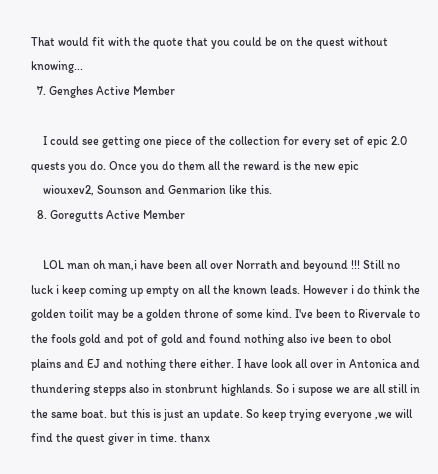That would fit with the quote that you could be on the quest without knowing...
  7. Genghes Active Member

    I could see getting one piece of the collection for every set of epic 2.0 quests you do. Once you do them all the reward is the new epic
    wiouxev2, Sounson and Genmarion like this.
  8. Goregutts Active Member

    LOL man oh man,i have been all over Norrath and beyound !!! Still no luck i keep coming up empty on all the known leads. However i do think the golden toilit may be a golden throne of some kind. I've been to Rivervale to the fools gold and pot of gold and found nothing also ive been to obol plains and EJ and nothing there either. I have look all over in Antonica and thundering stepps also in stonbrunt highlands. So i supose we are all still in the same boat. but this is just an update. So keep trying everyone ,we will find the quest giver in time. thanx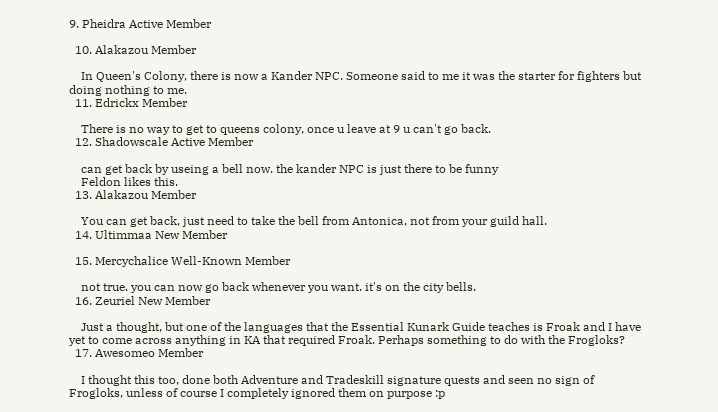9. Pheidra Active Member

  10. Alakazou Member

    In Queen's Colony, there is now a Kander NPC. Someone said to me it was the starter for fighters but doing nothing to me.
  11. Edrickx Member

    There is no way to get to queens colony, once u leave at 9 u can't go back.
  12. Shadowscale Active Member

    can get back by useing a bell now. the kander NPC is just there to be funny
    Feldon likes this.
  13. Alakazou Member

    You can get back, just need to take the bell from Antonica, not from your guild hall.
  14. Ultimmaa New Member

  15. Mercychalice Well-Known Member

    not true. you can now go back whenever you want. it's on the city bells.
  16. Zeuriel New Member

    Just a thought, but one of the languages that the Essential Kunark Guide teaches is Froak and I have yet to come across anything in KA that required Froak. Perhaps something to do with the Frogloks?
  17. Awesomeo Member

    I thought this too, done both Adventure and Tradeskill signature quests and seen no sign of Frogloks, unless of course I completely ignored them on purpose :p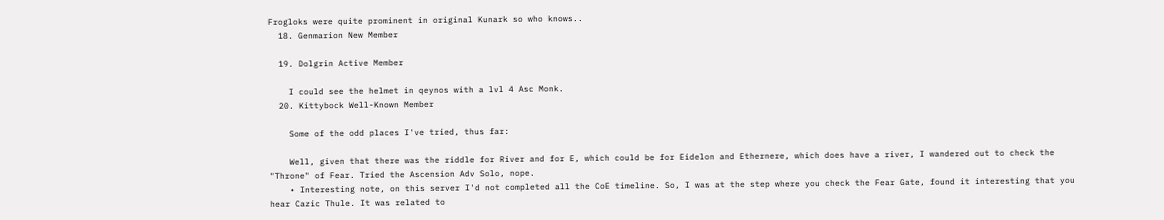Frogloks were quite prominent in original Kunark so who knows..
  18. Genmarion New Member

  19. Dolgrin Active Member

    I could see the helmet in qeynos with a lvl 4 Asc Monk.
  20. Kittybock Well-Known Member

    Some of the odd places I've tried, thus far:

    Well, given that there was the riddle for River and for E, which could be for Eidelon and Ethernere, which does have a river, I wandered out to check the "Throne" of Fear. Tried the Ascension Adv Solo, nope.
    • Interesting note, on this server I'd not completed all the CoE timeline. So, I was at the step where you check the Fear Gate, found it interesting that you hear Cazic Thule. It was related to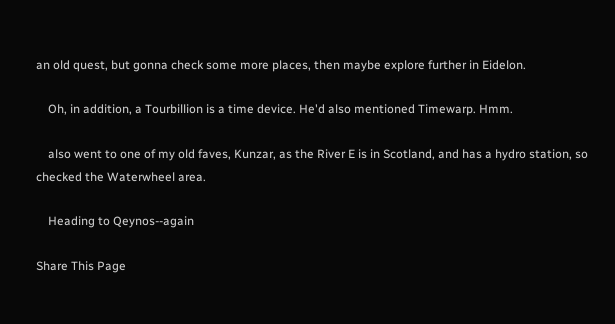an old quest, but gonna check some more places, then maybe explore further in Eidelon.

    Oh, in addition, a Tourbillion is a time device. He'd also mentioned Timewarp. Hmm.

    also went to one of my old faves, Kunzar, as the River E is in Scotland, and has a hydro station, so checked the Waterwheel area.

    Heading to Qeynos--again

Share This Page